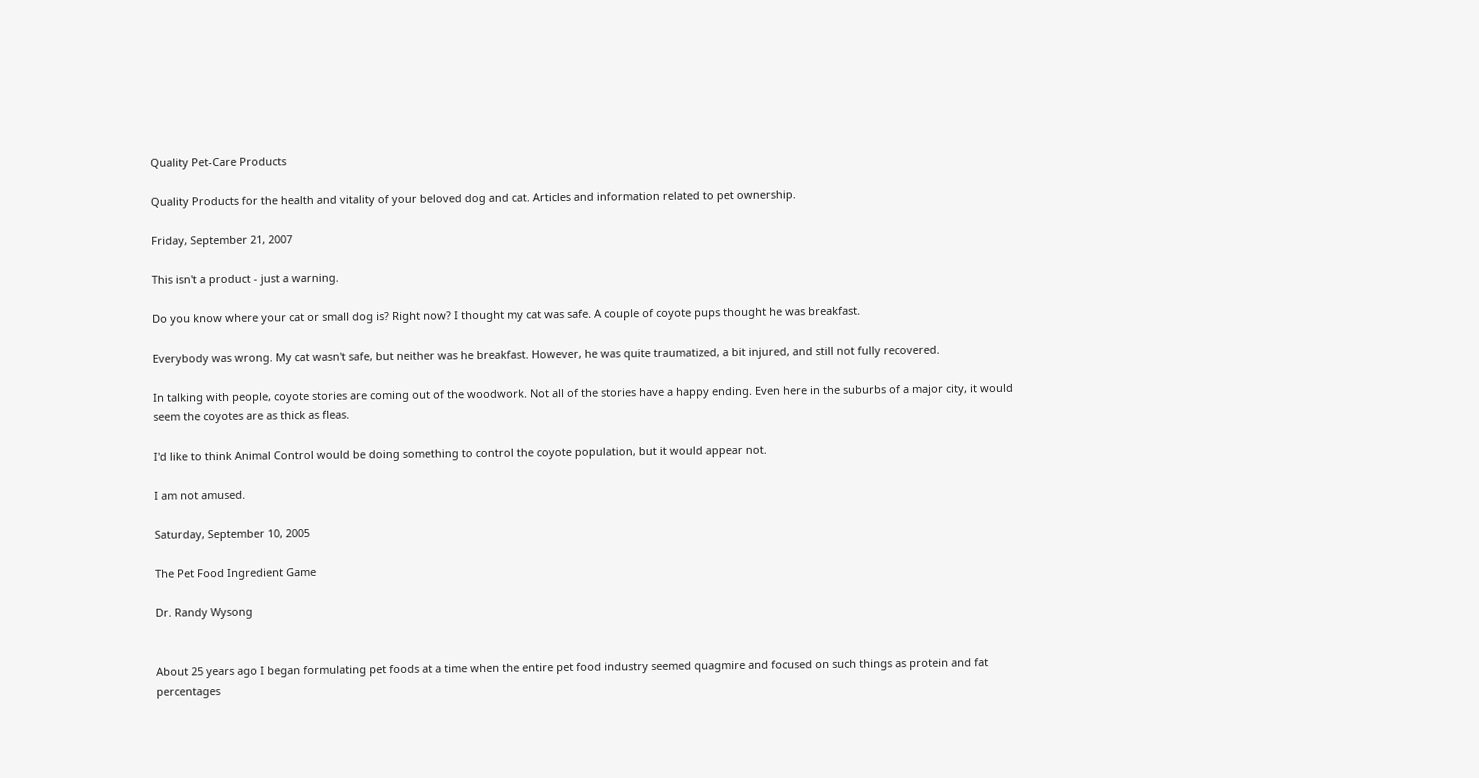Quality Pet-Care Products

Quality Products for the health and vitality of your beloved dog and cat. Articles and information related to pet ownership.

Friday, September 21, 2007

This isn't a product - just a warning.

Do you know where your cat or small dog is? Right now? I thought my cat was safe. A couple of coyote pups thought he was breakfast.

Everybody was wrong. My cat wasn't safe, but neither was he breakfast. However, he was quite traumatized, a bit injured, and still not fully recovered.

In talking with people, coyote stories are coming out of the woodwork. Not all of the stories have a happy ending. Even here in the suburbs of a major city, it would seem the coyotes are as thick as fleas.

I'd like to think Animal Control would be doing something to control the coyote population, but it would appear not.

I am not amused.

Saturday, September 10, 2005

The Pet Food Ingredient Game

Dr. Randy Wysong


About 25 years ago I began formulating pet foods at a time when the entire pet food industry seemed quagmire and focused on such things as protein and fat percentages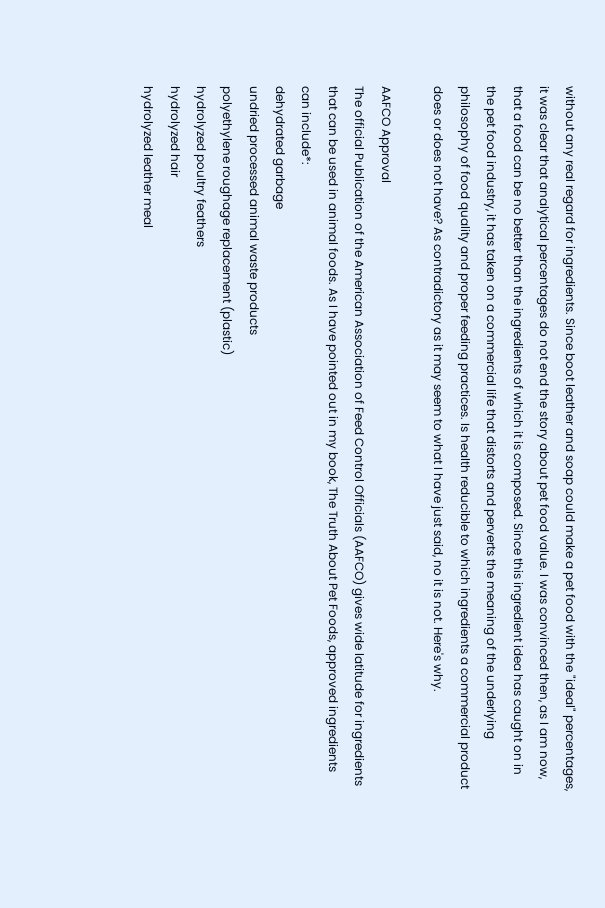without any real regard for ingredients. Since boot leather and soap could make a pet food with the "ideal" percentages, it was clear that analytical percentages do not end the story about pet food value. I was convinced then, as I am now, that a food can be no better than the ingredients of which it is composed. Since this ingredient idea has caught on in the pet food industry, it has taken on a commercial life that distorts and perverts the meaning of the underlying philosophy of food quality and proper feeding practices. Is health reducible to which ingredients a commercial product does or does not have? As contradictory as it may seem to what I have just said, no it is not. Here's why.

AAFCO Approval
The official Publication of the American Association of Feed Control Officials (AAFCO) gives wide latitude for ingredients that can be used in animal foods. As I have pointed out in my book, The Truth About Pet Foods, approved ingredients can include*:
dehydrated garbage
undried processed animal waste products
polyethylene roughage replacement (plastic)
hydrolyzed poultry feathers
hydrolyzed hair
hydrolyzed leather meal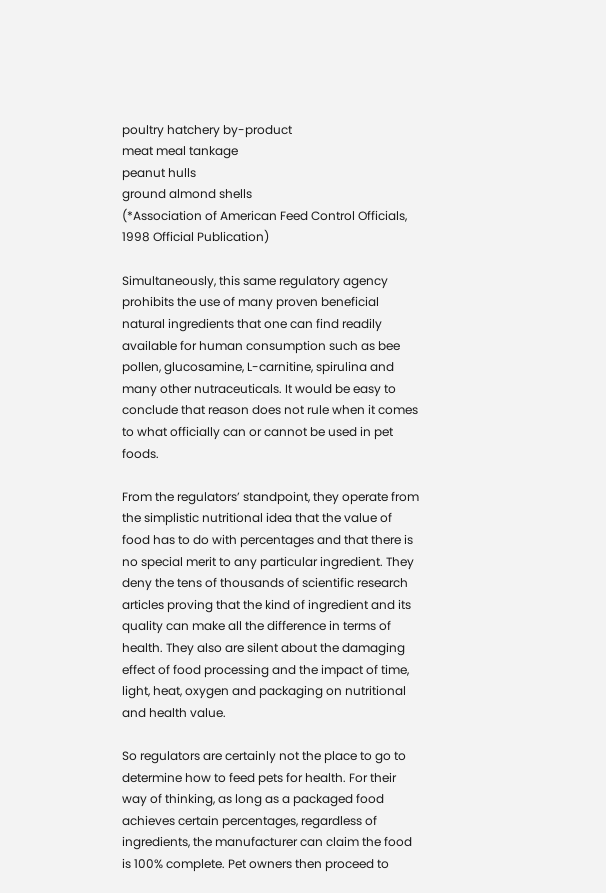poultry hatchery by-product
meat meal tankage
peanut hulls
ground almond shells
(*Association of American Feed Control Officials, 1998 Official Publication)

Simultaneously, this same regulatory agency prohibits the use of many proven beneficial natural ingredients that one can find readily available for human consumption such as bee pollen, glucosamine, L-carnitine, spirulina and many other nutraceuticals. It would be easy to conclude that reason does not rule when it comes to what officially can or cannot be used in pet foods.

From the regulators’ standpoint, they operate from the simplistic nutritional idea that the value of food has to do with percentages and that there is no special merit to any particular ingredient. They deny the tens of thousands of scientific research articles proving that the kind of ingredient and its quality can make all the difference in terms of health. They also are silent about the damaging effect of food processing and the impact of time, light, heat, oxygen and packaging on nutritional and health value.

So regulators are certainly not the place to go to determine how to feed pets for health. For their way of thinking, as long as a packaged food achieves certain percentages, regardless of ingredients, the manufacturer can claim the food is 100% complete. Pet owners then proceed to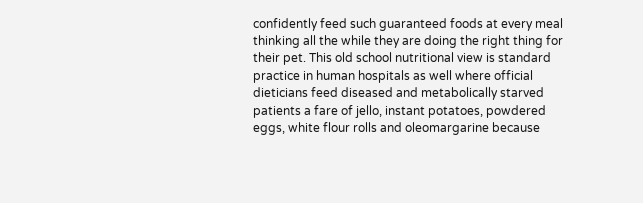confidently feed such guaranteed foods at every meal thinking all the while they are doing the right thing for their pet. This old school nutritional view is standard practice in human hospitals as well where official dieticians feed diseased and metabolically starved patients a fare of jello, instant potatoes, powdered eggs, white flour rolls and oleomargarine because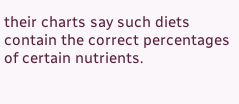their charts say such diets contain the correct percentages of certain nutrients.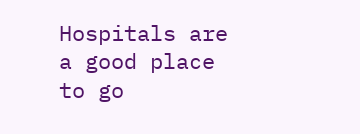Hospitals are a good place to go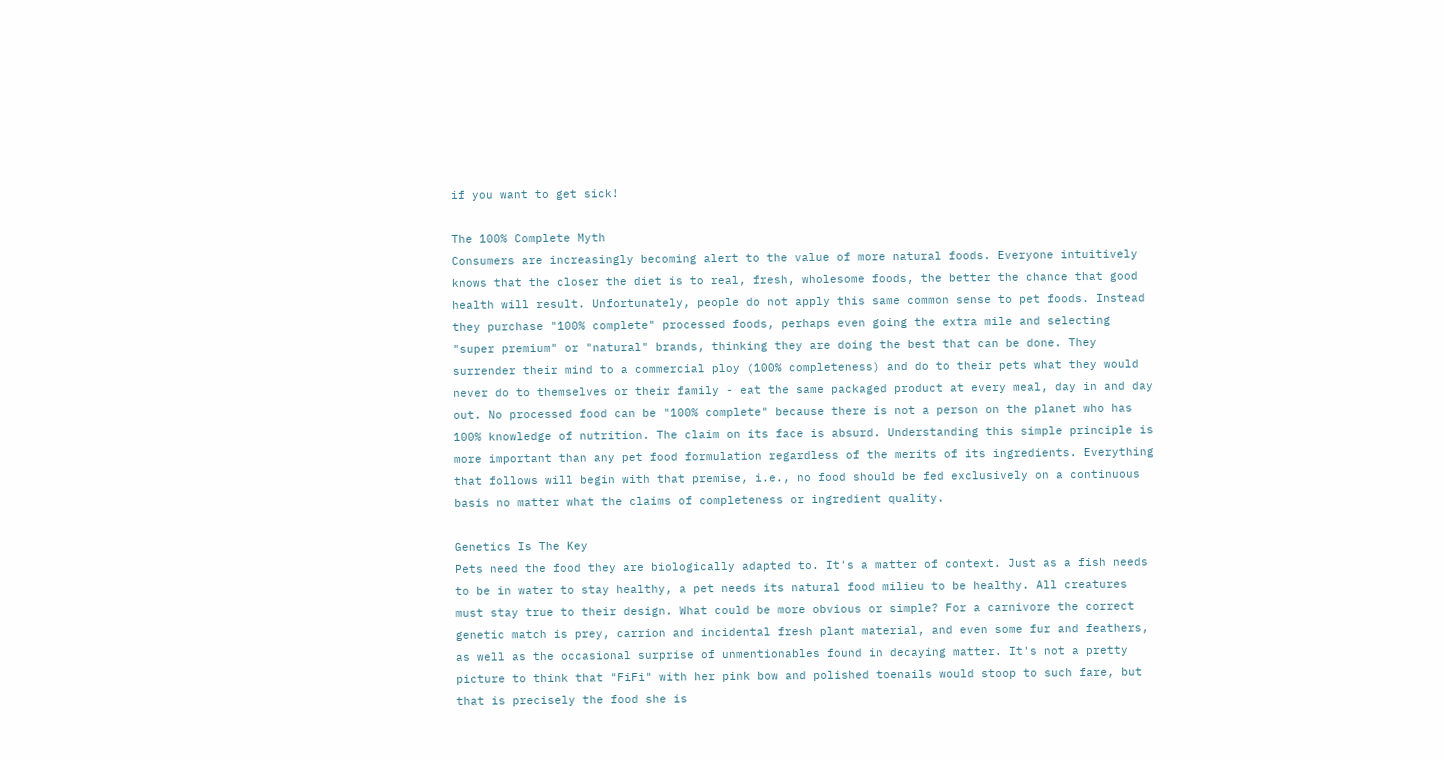if you want to get sick!

The 100% Complete Myth
Consumers are increasingly becoming alert to the value of more natural foods. Everyone intuitively knows that the closer the diet is to real, fresh, wholesome foods, the better the chance that good health will result. Unfortunately, people do not apply this same common sense to pet foods. Instead they purchase "100% complete" processed foods, perhaps even going the extra mile and selecting "super premium" or "natural" brands, thinking they are doing the best that can be done. They surrender their mind to a commercial ploy (100% completeness) and do to their pets what they would never do to themselves or their family - eat the same packaged product at every meal, day in and day out. No processed food can be "100% complete" because there is not a person on the planet who has 100% knowledge of nutrition. The claim on its face is absurd. Understanding this simple principle is more important than any pet food formulation regardless of the merits of its ingredients. Everything that follows will begin with that premise, i.e., no food should be fed exclusively on a continuous basis no matter what the claims of completeness or ingredient quality.

Genetics Is The Key
Pets need the food they are biologically adapted to. It's a matter of context. Just as a fish needs to be in water to stay healthy, a pet needs its natural food milieu to be healthy. All creatures must stay true to their design. What could be more obvious or simple? For a carnivore the correct genetic match is prey, carrion and incidental fresh plant material, and even some fur and feathers, as well as the occasional surprise of unmentionables found in decaying matter. It's not a pretty picture to think that "FiFi" with her pink bow and polished toenails would stoop to such fare, but that is precisely the food she is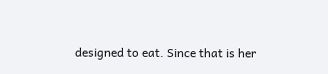designed to eat. Since that is her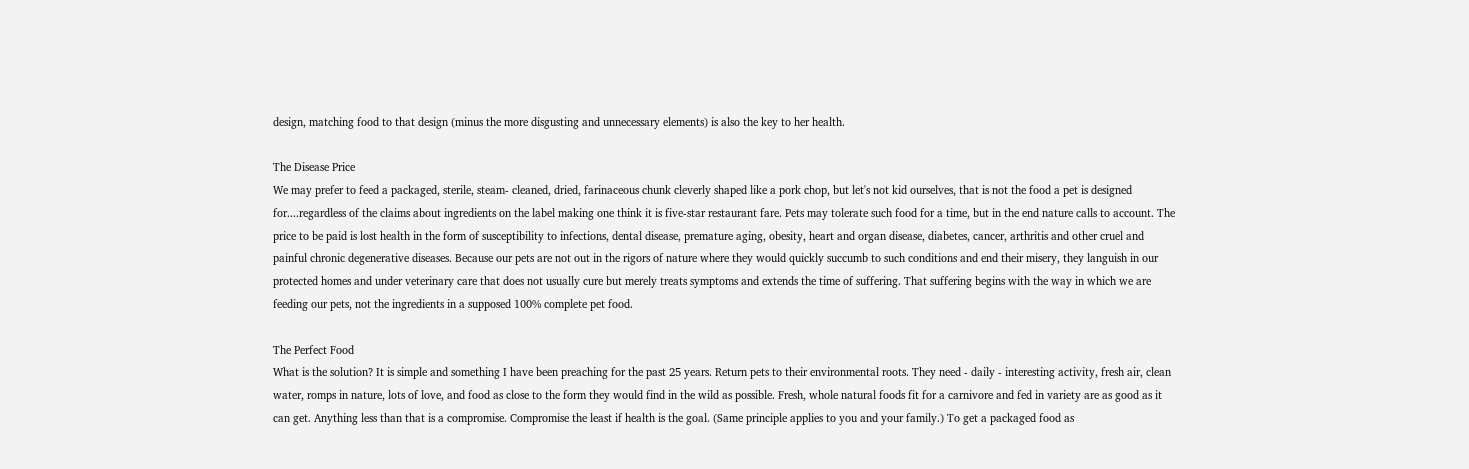design, matching food to that design (minus the more disgusting and unnecessary elements) is also the key to her health.

The Disease Price
We may prefer to feed a packaged, sterile, steam- cleaned, dried, farinaceous chunk cleverly shaped like a pork chop, but let's not kid ourselves, that is not the food a pet is designed for....regardless of the claims about ingredients on the label making one think it is five-star restaurant fare. Pets may tolerate such food for a time, but in the end nature calls to account. The price to be paid is lost health in the form of susceptibility to infections, dental disease, premature aging, obesity, heart and organ disease, diabetes, cancer, arthritis and other cruel and painful chronic degenerative diseases. Because our pets are not out in the rigors of nature where they would quickly succumb to such conditions and end their misery, they languish in our protected homes and under veterinary care that does not usually cure but merely treats symptoms and extends the time of suffering. That suffering begins with the way in which we are feeding our pets, not the ingredients in a supposed 100% complete pet food.

The Perfect Food
What is the solution? It is simple and something I have been preaching for the past 25 years. Return pets to their environmental roots. They need - daily - interesting activity, fresh air, clean water, romps in nature, lots of love, and food as close to the form they would find in the wild as possible. Fresh, whole natural foods fit for a carnivore and fed in variety are as good as it can get. Anything less than that is a compromise. Compromise the least if health is the goal. (Same principle applies to you and your family.) To get a packaged food as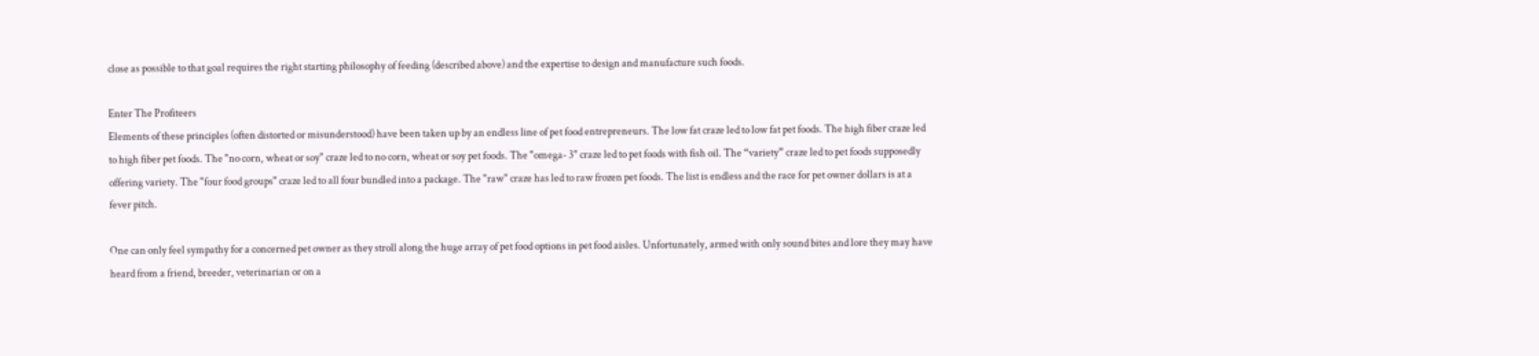close as possible to that goal requires the right starting philosophy of feeding (described above) and the expertise to design and manufacture such foods.

Enter The Profiteers
Elements of these principles (often distorted or misunderstood) have been taken up by an endless line of pet food entrepreneurs. The low fat craze led to low fat pet foods. The high fiber craze led to high fiber pet foods. The "no corn, wheat or soy" craze led to no corn, wheat or soy pet foods. The "omega- 3" craze led to pet foods with fish oil. The “variety” craze led to pet foods supposedly offering variety. The "four food groups" craze led to all four bundled into a package. The "raw" craze has led to raw frozen pet foods. The list is endless and the race for pet owner dollars is at a fever pitch.

One can only feel sympathy for a concerned pet owner as they stroll along the huge array of pet food options in pet food aisles. Unfortunately, armed with only sound bites and lore they may have heard from a friend, breeder, veterinarian or on a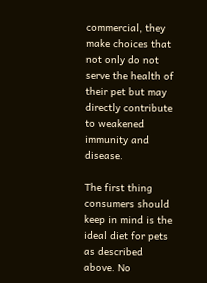commercial, they make choices that not only do not serve the health of their pet but may directly contribute to weakened immunity and disease.

The first thing consumers should keep in mind is the ideal diet for pets as described above. No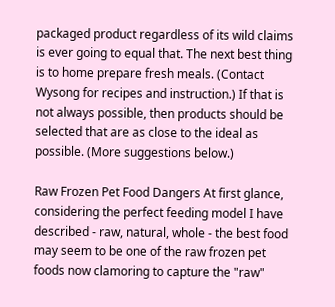packaged product regardless of its wild claims is ever going to equal that. The next best thing is to home prepare fresh meals. (Contact Wysong for recipes and instruction.) If that is not always possible, then products should be selected that are as close to the ideal as possible. (More suggestions below.)

Raw Frozen Pet Food Dangers At first glance, considering the perfect feeding model I have described - raw, natural, whole - the best food may seem to be one of the raw frozen pet foods now clamoring to capture the "raw"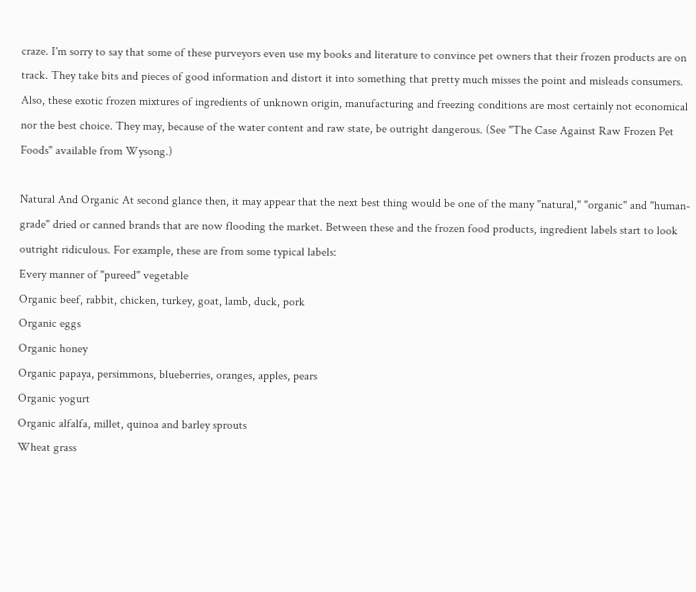craze. I'm sorry to say that some of these purveyors even use my books and literature to convince pet owners that their frozen products are on track. They take bits and pieces of good information and distort it into something that pretty much misses the point and misleads consumers. Also, these exotic frozen mixtures of ingredients of unknown origin, manufacturing and freezing conditions are most certainly not economical nor the best choice. They may, because of the water content and raw state, be outright dangerous. (See "The Case Against Raw Frozen Pet Foods" available from Wysong.)

Natural And Organic At second glance then, it may appear that the next best thing would be one of the many "natural," "organic" and "human-grade" dried or canned brands that are now flooding the market. Between these and the frozen food products, ingredient labels start to look outright ridiculous. For example, these are from some typical labels:
Every manner of "pureed" vegetable
Organic beef, rabbit, chicken, turkey, goat, lamb, duck, pork
Organic eggs
Organic honey
Organic papaya, persimmons, blueberries, oranges, apples, pears
Organic yogurt
Organic alfalfa, millet, quinoa and barley sprouts
Wheat grass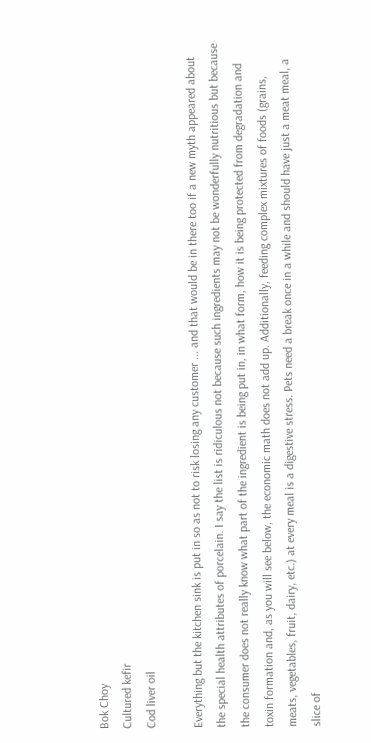Bok Choy
Cultured kefir
Cod liver oil

Everything but the kitchen sink is put in so as not to risk losing any customer ... and that would be in there too if a new myth appeared about the special health attributes of porcelain. I say the list is ridiculous not because such ingredients may not be wonderfully nutritious but because the consumer does not really know what part of the ingredient is being put in, in what form, how it is being protected from degradation and toxin formation and, as you will see below, the economic math does not add up. Additionally, feeding complex mixtures of foods (grains, meats, vegetables, fruit, dairy, etc.) at every meal is a digestive stress. Pets need a break once in a while and should have just a meat meal, a slice of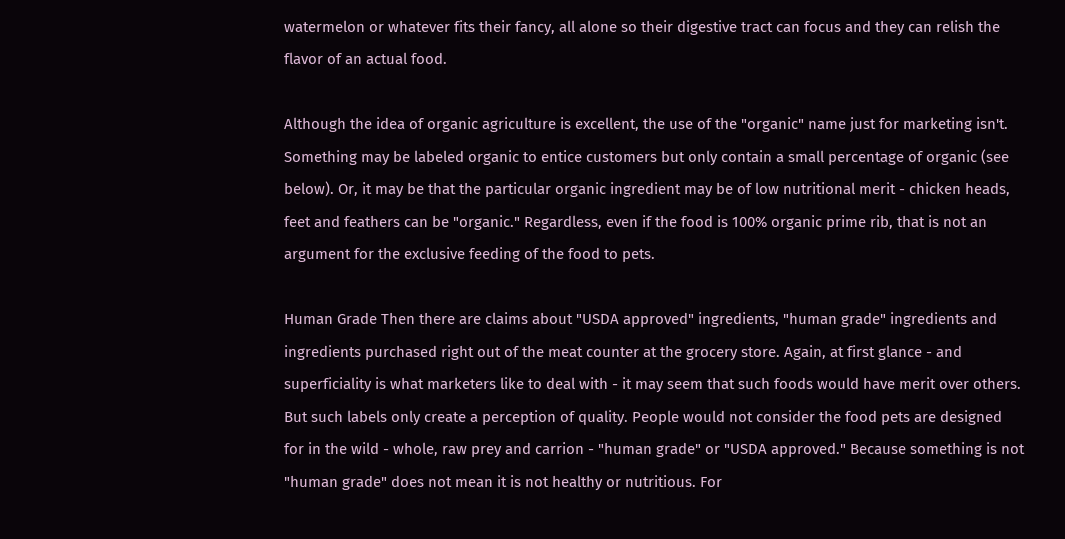watermelon or whatever fits their fancy, all alone so their digestive tract can focus and they can relish the flavor of an actual food.

Although the idea of organic agriculture is excellent, the use of the "organic" name just for marketing isn't. Something may be labeled organic to entice customers but only contain a small percentage of organic (see below). Or, it may be that the particular organic ingredient may be of low nutritional merit - chicken heads, feet and feathers can be "organic." Regardless, even if the food is 100% organic prime rib, that is not an argument for the exclusive feeding of the food to pets.

Human Grade Then there are claims about "USDA approved" ingredients, "human grade" ingredients and ingredients purchased right out of the meat counter at the grocery store. Again, at first glance - and superficiality is what marketers like to deal with - it may seem that such foods would have merit over others. But such labels only create a perception of quality. People would not consider the food pets are designed for in the wild - whole, raw prey and carrion - "human grade" or "USDA approved." Because something is not "human grade" does not mean it is not healthy or nutritious. For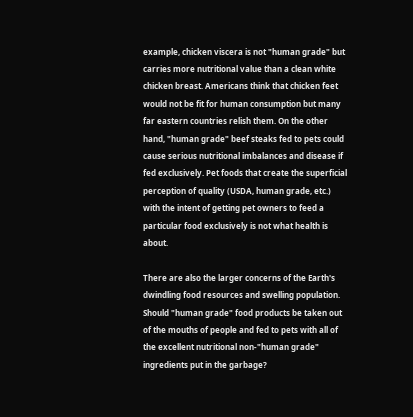example, chicken viscera is not "human grade" but carries more nutritional value than a clean white chicken breast. Americans think that chicken feet would not be fit for human consumption but many far eastern countries relish them. On the other hand, "human grade" beef steaks fed to pets could cause serious nutritional imbalances and disease if fed exclusively. Pet foods that create the superficial perception of quality (USDA, human grade, etc.) with the intent of getting pet owners to feed a particular food exclusively is not what health is about.

There are also the larger concerns of the Earth's dwindling food resources and swelling population. Should "human grade" food products be taken out of the mouths of people and fed to pets with all of the excellent nutritional non-"human grade" ingredients put in the garbage?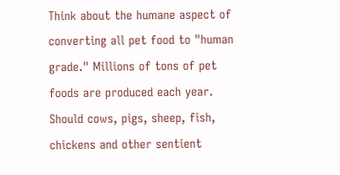Think about the humane aspect of converting all pet food to "human grade." Millions of tons of pet foods are produced each year. Should cows, pigs, sheep, fish, chickens and other sentient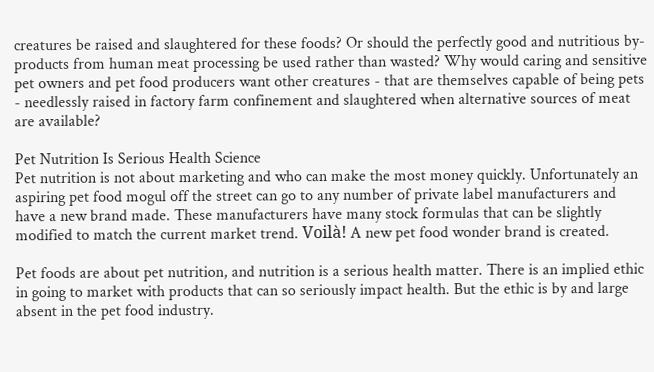creatures be raised and slaughtered for these foods? Or should the perfectly good and nutritious by-products from human meat processing be used rather than wasted? Why would caring and sensitive pet owners and pet food producers want other creatures - that are themselves capable of being pets - needlessly raised in factory farm confinement and slaughtered when alternative sources of meat are available?

Pet Nutrition Is Serious Health Science
Pet nutrition is not about marketing and who can make the most money quickly. Unfortunately an aspiring pet food mogul off the street can go to any number of private label manufacturers and have a new brand made. These manufacturers have many stock formulas that can be slightly modified to match the current market trend. Voilà! A new pet food wonder brand is created.

Pet foods are about pet nutrition, and nutrition is a serious health matter. There is an implied ethic in going to market with products that can so seriously impact health. But the ethic is by and large absent in the pet food industry.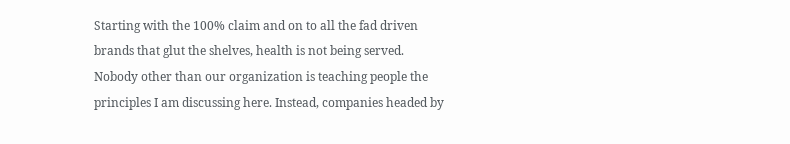Starting with the 100% claim and on to all the fad driven brands that glut the shelves, health is not being served. Nobody other than our organization is teaching people the principles I am discussing here. Instead, companies headed by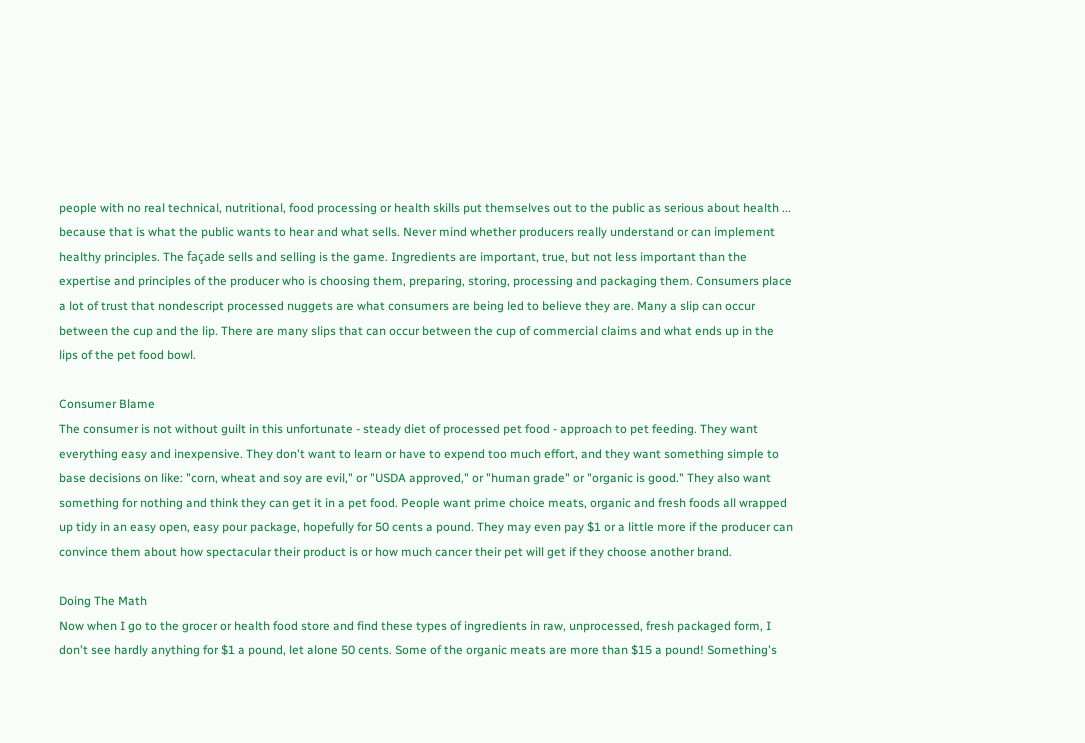people with no real technical, nutritional, food processing or health skills put themselves out to the public as serious about health ... because that is what the public wants to hear and what sells. Never mind whether producers really understand or can implement healthy principles. The façade sells and selling is the game. Ingredients are important, true, but not less important than the expertise and principles of the producer who is choosing them, preparing, storing, processing and packaging them. Consumers place a lot of trust that nondescript processed nuggets are what consumers are being led to believe they are. Many a slip can occur between the cup and the lip. There are many slips that can occur between the cup of commercial claims and what ends up in the lips of the pet food bowl.

Consumer Blame
The consumer is not without guilt in this unfortunate - steady diet of processed pet food - approach to pet feeding. They want everything easy and inexpensive. They don't want to learn or have to expend too much effort, and they want something simple to base decisions on like: "corn, wheat and soy are evil," or "USDA approved," or "human grade" or "organic is good." They also want something for nothing and think they can get it in a pet food. People want prime choice meats, organic and fresh foods all wrapped up tidy in an easy open, easy pour package, hopefully for 50 cents a pound. They may even pay $1 or a little more if the producer can convince them about how spectacular their product is or how much cancer their pet will get if they choose another brand.

Doing The Math
Now when I go to the grocer or health food store and find these types of ingredients in raw, unprocessed, fresh packaged form, I don't see hardly anything for $1 a pound, let alone 50 cents. Some of the organic meats are more than $15 a pound! Something's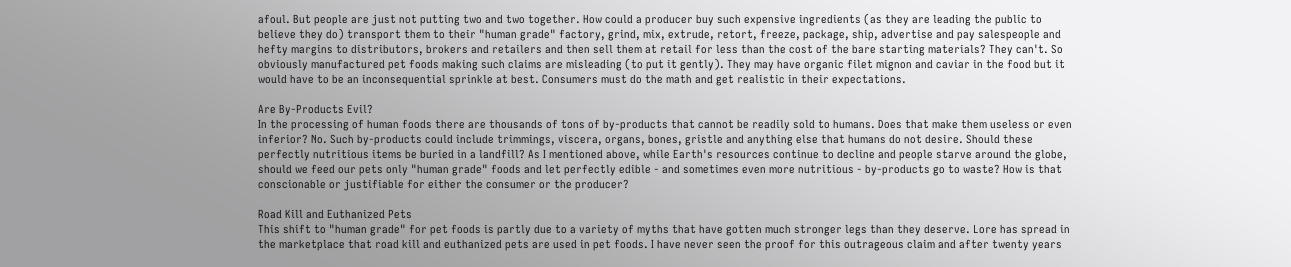afoul. But people are just not putting two and two together. How could a producer buy such expensive ingredients (as they are leading the public to believe they do) transport them to their "human grade" factory, grind, mix, extrude, retort, freeze, package, ship, advertise and pay salespeople and hefty margins to distributors, brokers and retailers and then sell them at retail for less than the cost of the bare starting materials? They can't. So obviously manufactured pet foods making such claims are misleading (to put it gently). They may have organic filet mignon and caviar in the food but it would have to be an inconsequential sprinkle at best. Consumers must do the math and get realistic in their expectations.

Are By-Products Evil?
In the processing of human foods there are thousands of tons of by-products that cannot be readily sold to humans. Does that make them useless or even inferior? No. Such by-products could include trimmings, viscera, organs, bones, gristle and anything else that humans do not desire. Should these perfectly nutritious items be buried in a landfill? As I mentioned above, while Earth's resources continue to decline and people starve around the globe, should we feed our pets only "human grade" foods and let perfectly edible - and sometimes even more nutritious - by-products go to waste? How is that conscionable or justifiable for either the consumer or the producer?

Road Kill and Euthanized Pets
This shift to "human grade" for pet foods is partly due to a variety of myths that have gotten much stronger legs than they deserve. Lore has spread in the marketplace that road kill and euthanized pets are used in pet foods. I have never seen the proof for this outrageous claim and after twenty years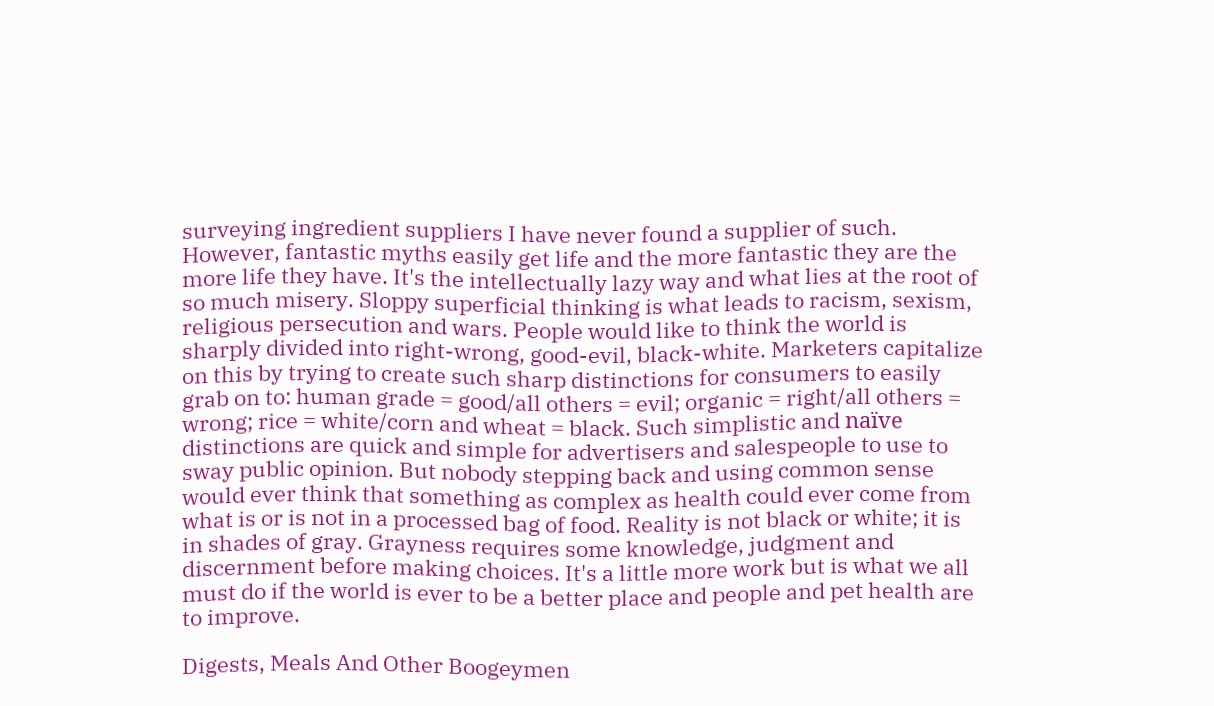surveying ingredient suppliers I have never found a supplier of such. However, fantastic myths easily get life and the more fantastic they are the more life they have. It's the intellectually lazy way and what lies at the root of so much misery. Sloppy superficial thinking is what leads to racism, sexism, religious persecution and wars. People would like to think the world is sharply divided into right-wrong, good-evil, black-white. Marketers capitalize on this by trying to create such sharp distinctions for consumers to easily grab on to: human grade = good/all others = evil; organic = right/all others = wrong; rice = white/corn and wheat = black. Such simplistic and naïve distinctions are quick and simple for advertisers and salespeople to use to sway public opinion. But nobody stepping back and using common sense would ever think that something as complex as health could ever come from what is or is not in a processed bag of food. Reality is not black or white; it is in shades of gray. Grayness requires some knowledge, judgment and discernment before making choices. It's a little more work but is what we all must do if the world is ever to be a better place and people and pet health are to improve.

Digests, Meals And Other Boogeymen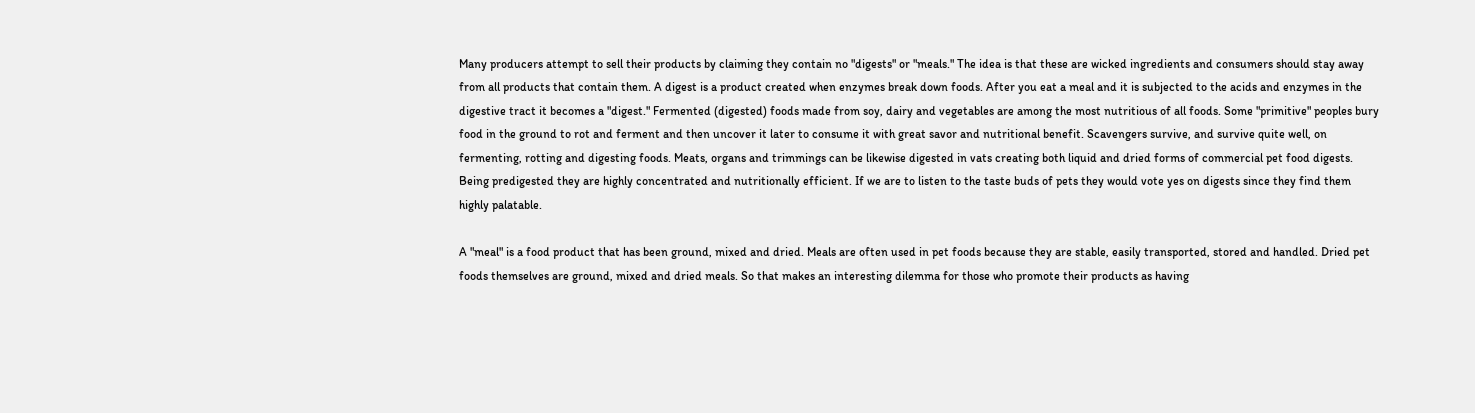Many producers attempt to sell their products by claiming they contain no "digests" or "meals." The idea is that these are wicked ingredients and consumers should stay away from all products that contain them. A digest is a product created when enzymes break down foods. After you eat a meal and it is subjected to the acids and enzymes in the digestive tract it becomes a "digest." Fermented (digested) foods made from soy, dairy and vegetables are among the most nutritious of all foods. Some "primitive" peoples bury food in the ground to rot and ferment and then uncover it later to consume it with great savor and nutritional benefit. Scavengers survive, and survive quite well, on fermenting, rotting and digesting foods. Meats, organs and trimmings can be likewise digested in vats creating both liquid and dried forms of commercial pet food digests. Being predigested they are highly concentrated and nutritionally efficient. If we are to listen to the taste buds of pets they would vote yes on digests since they find them highly palatable.

A "meal" is a food product that has been ground, mixed and dried. Meals are often used in pet foods because they are stable, easily transported, stored and handled. Dried pet foods themselves are ground, mixed and dried meals. So that makes an interesting dilemma for those who promote their products as having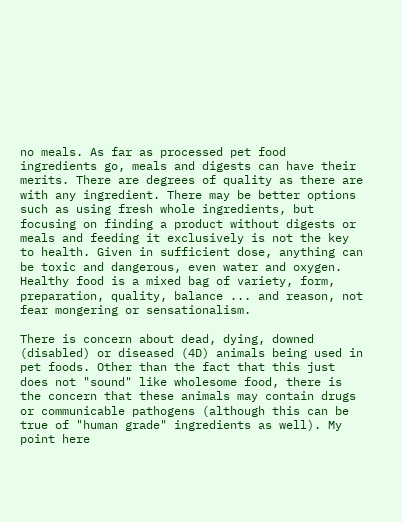no meals. As far as processed pet food ingredients go, meals and digests can have their merits. There are degrees of quality as there are with any ingredient. There may be better options such as using fresh whole ingredients, but focusing on finding a product without digests or meals and feeding it exclusively is not the key to health. Given in sufficient dose, anything can be toxic and dangerous, even water and oxygen. Healthy food is a mixed bag of variety, form, preparation, quality, balance ... and reason, not fear mongering or sensationalism.

There is concern about dead, dying, downed (disabled) or diseased (4D) animals being used in pet foods. Other than the fact that this just does not "sound" like wholesome food, there is the concern that these animals may contain drugs or communicable pathogens (although this can be true of "human grade" ingredients as well). My point here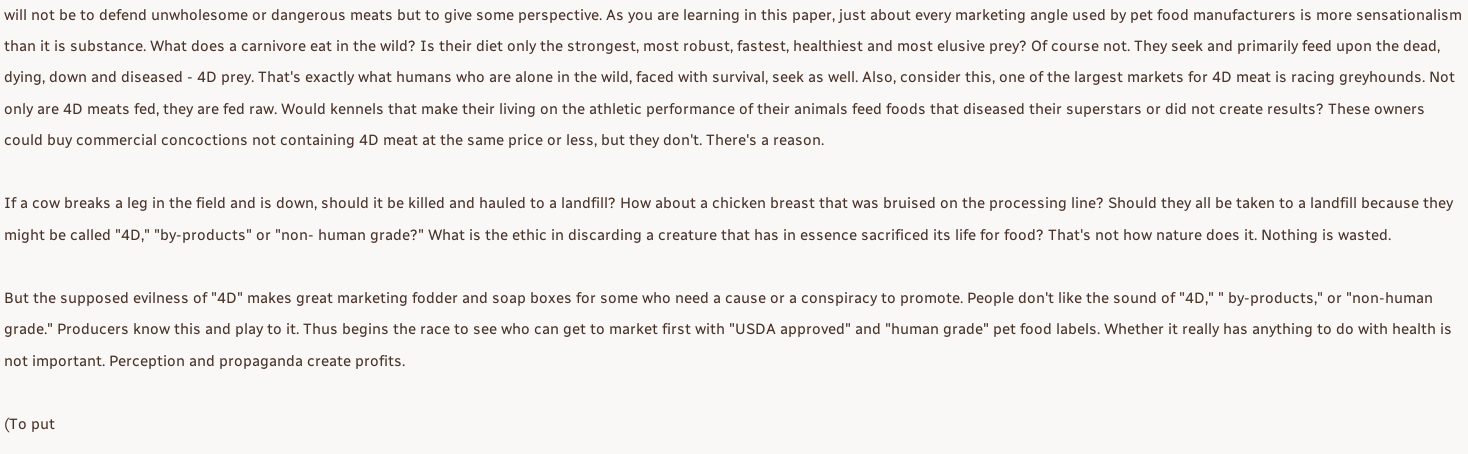will not be to defend unwholesome or dangerous meats but to give some perspective. As you are learning in this paper, just about every marketing angle used by pet food manufacturers is more sensationalism than it is substance. What does a carnivore eat in the wild? Is their diet only the strongest, most robust, fastest, healthiest and most elusive prey? Of course not. They seek and primarily feed upon the dead, dying, down and diseased - 4D prey. That's exactly what humans who are alone in the wild, faced with survival, seek as well. Also, consider this, one of the largest markets for 4D meat is racing greyhounds. Not only are 4D meats fed, they are fed raw. Would kennels that make their living on the athletic performance of their animals feed foods that diseased their superstars or did not create results? These owners could buy commercial concoctions not containing 4D meat at the same price or less, but they don't. There's a reason.

If a cow breaks a leg in the field and is down, should it be killed and hauled to a landfill? How about a chicken breast that was bruised on the processing line? Should they all be taken to a landfill because they might be called "4D," "by-products" or "non- human grade?" What is the ethic in discarding a creature that has in essence sacrificed its life for food? That's not how nature does it. Nothing is wasted.

But the supposed evilness of "4D" makes great marketing fodder and soap boxes for some who need a cause or a conspiracy to promote. People don't like the sound of "4D," " by-products," or "non-human grade." Producers know this and play to it. Thus begins the race to see who can get to market first with "USDA approved" and "human grade" pet food labels. Whether it really has anything to do with health is not important. Perception and propaganda create profits.

(To put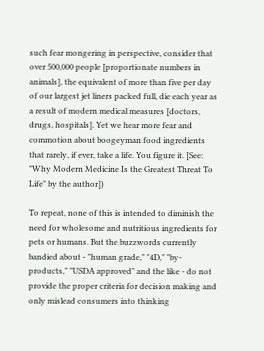such fear mongering in perspective, consider that over 500,000 people [proportionate numbers in animals], the equivalent of more than five per day of our largest jet liners packed full, die each year as a result of modern medical measures [doctors, drugs, hospitals]. Yet we hear more fear and commotion about boogeyman food ingredients that rarely, if ever, take a life. You figure it. [See: "Why Modern Medicine Is the Greatest Threat To Life" by the author])

To repeat, none of this is intended to diminish the need for wholesome and nutritious ingredients for pets or humans. But the buzzwords currently bandied about - "human grade," "4D," "by-products," "USDA approved" and the like - do not provide the proper criteria for decision making and only mislead consumers into thinking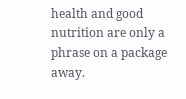health and good nutrition are only a phrase on a package away.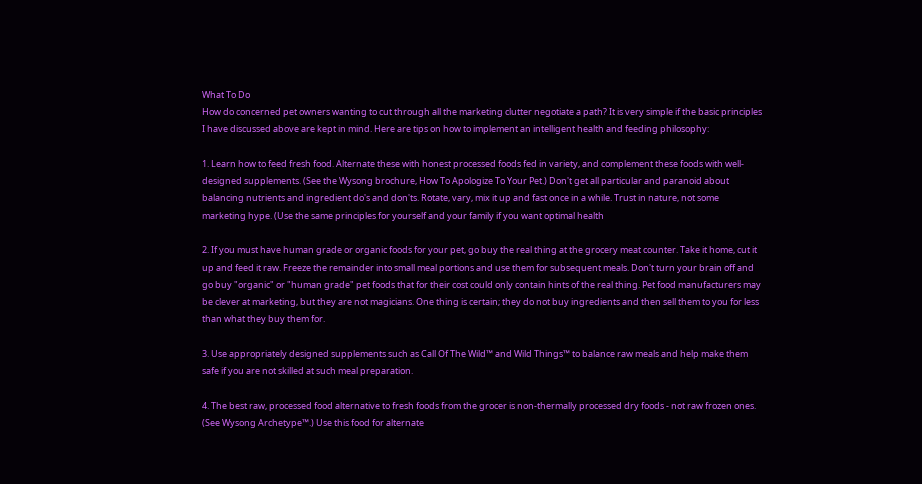What To Do
How do concerned pet owners wanting to cut through all the marketing clutter negotiate a path? It is very simple if the basic principles I have discussed above are kept in mind. Here are tips on how to implement an intelligent health and feeding philosophy:

1. Learn how to feed fresh food. Alternate these with honest processed foods fed in variety, and complement these foods with well- designed supplements. (See the Wysong brochure, How To Apologize To Your Pet.) Don't get all particular and paranoid about balancing nutrients and ingredient do's and don'ts. Rotate, vary, mix it up and fast once in a while. Trust in nature, not some marketing hype. (Use the same principles for yourself and your family if you want optimal health

2. If you must have human grade or organic foods for your pet, go buy the real thing at the grocery meat counter. Take it home, cut it up and feed it raw. Freeze the remainder into small meal portions and use them for subsequent meals. Don't turn your brain off and go buy "organic" or "human grade" pet foods that for their cost could only contain hints of the real thing. Pet food manufacturers may be clever at marketing, but they are not magicians. One thing is certain; they do not buy ingredients and then sell them to you for less than what they buy them for.

3. Use appropriately designed supplements such as Call Of The Wild™ and Wild Things™ to balance raw meals and help make them safe if you are not skilled at such meal preparation.

4. The best raw, processed food alternative to fresh foods from the grocer is non-thermally processed dry foods - not raw frozen ones. (See Wysong Archetype™.) Use this food for alternate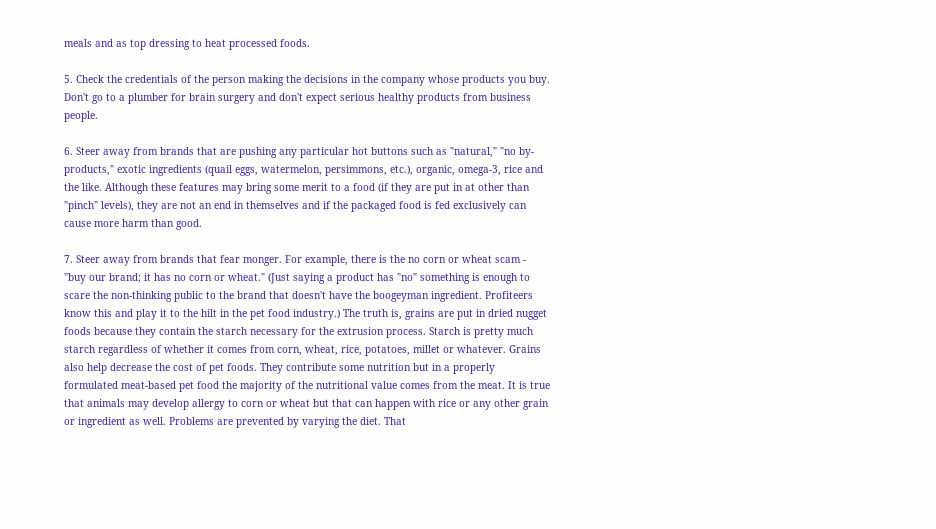meals and as top dressing to heat processed foods.

5. Check the credentials of the person making the decisions in the company whose products you buy. Don't go to a plumber for brain surgery and don't expect serious healthy products from business people.

6. Steer away from brands that are pushing any particular hot buttons such as "natural," "no by- products," exotic ingredients (quail eggs, watermelon, persimmons, etc.), organic, omega-3, rice and the like. Although these features may bring some merit to a food (if they are put in at other than "pinch" levels), they are not an end in themselves and if the packaged food is fed exclusively can cause more harm than good.

7. Steer away from brands that fear monger. For example, there is the no corn or wheat scam - "buy our brand; it has no corn or wheat." (Just saying a product has "no" something is enough to scare the non-thinking public to the brand that doesn't have the boogeyman ingredient. Profiteers know this and play it to the hilt in the pet food industry.) The truth is, grains are put in dried nugget foods because they contain the starch necessary for the extrusion process. Starch is pretty much starch regardless of whether it comes from corn, wheat, rice, potatoes, millet or whatever. Grains also help decrease the cost of pet foods. They contribute some nutrition but in a properly formulated meat-based pet food the majority of the nutritional value comes from the meat. It is true that animals may develop allergy to corn or wheat but that can happen with rice or any other grain or ingredient as well. Problems are prevented by varying the diet. That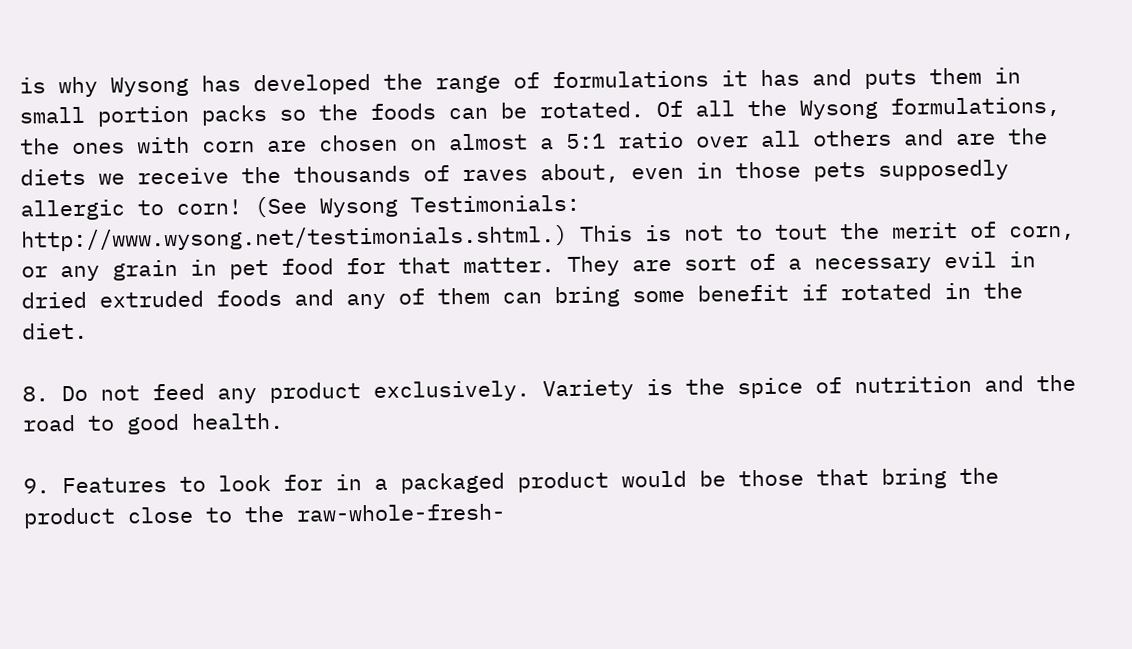is why Wysong has developed the range of formulations it has and puts them in small portion packs so the foods can be rotated. Of all the Wysong formulations, the ones with corn are chosen on almost a 5:1 ratio over all others and are the diets we receive the thousands of raves about, even in those pets supposedly allergic to corn! (See Wysong Testimonials: http://www.wysong.net/testimonials.shtml.) This is not to tout the merit of corn, or any grain in pet food for that matter. They are sort of a necessary evil in dried extruded foods and any of them can bring some benefit if rotated in the diet.

8. Do not feed any product exclusively. Variety is the spice of nutrition and the road to good health.

9. Features to look for in a packaged product would be those that bring the product close to the raw-whole-fresh-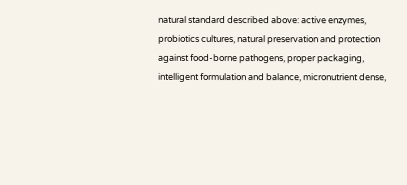natural standard described above: active enzymes, probiotics cultures, natural preservation and protection against food-borne pathogens, proper packaging, intelligent formulation and balance, micronutrient dense,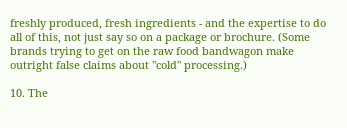freshly produced, fresh ingredients - and the expertise to do all of this, not just say so on a package or brochure. (Some brands trying to get on the raw food bandwagon make outright false claims about "cold" processing.)

10. The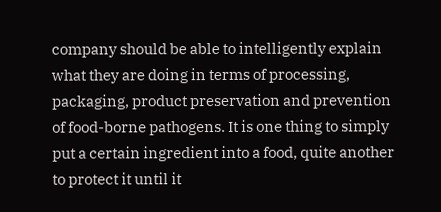company should be able to intelligently explain what they are doing in terms of processing, packaging, product preservation and prevention of food-borne pathogens. It is one thing to simply put a certain ingredient into a food, quite another to protect it until it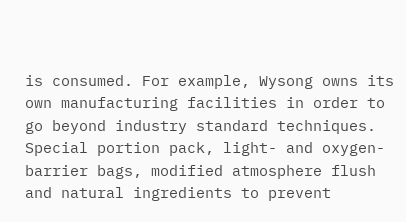is consumed. For example, Wysong owns its own manufacturing facilities in order to go beyond industry standard techniques. Special portion pack, light- and oxygen- barrier bags, modified atmosphere flush and natural ingredients to prevent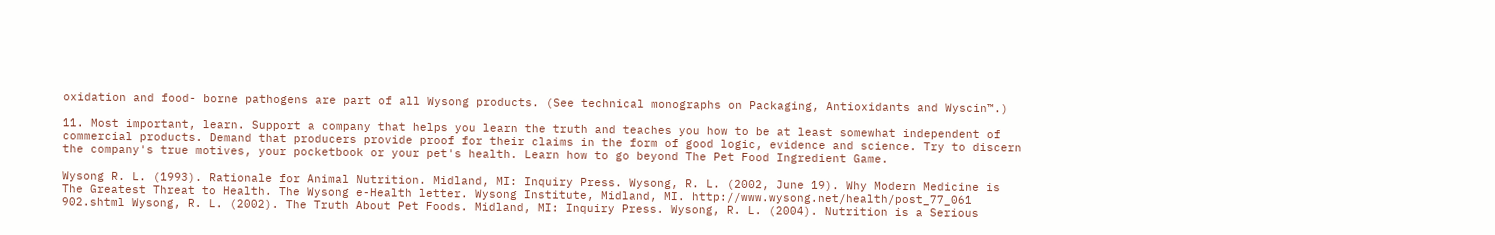oxidation and food- borne pathogens are part of all Wysong products. (See technical monographs on Packaging, Antioxidants and Wyscin™.)

11. Most important, learn. Support a company that helps you learn the truth and teaches you how to be at least somewhat independent of commercial products. Demand that producers provide proof for their claims in the form of good logic, evidence and science. Try to discern the company's true motives, your pocketbook or your pet's health. Learn how to go beyond The Pet Food Ingredient Game.

Wysong R. L. (1993). Rationale for Animal Nutrition. Midland, MI: Inquiry Press. Wysong, R. L. (2002, June 19). Why Modern Medicine is The Greatest Threat to Health. The Wysong e-Health letter. Wysong Institute, Midland, MI. http://www.wysong.net/health/post_77_061 902.shtml Wysong, R. L. (2002). The Truth About Pet Foods. Midland, MI: Inquiry Press. Wysong, R. L. (2004). Nutrition is a Serious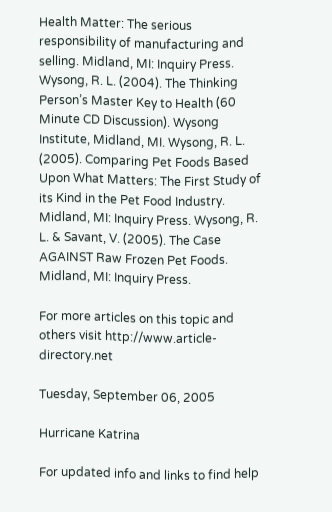Health Matter: The serious responsibility of manufacturing and selling. Midland, MI: Inquiry Press. Wysong, R. L. (2004). The Thinking Person’s Master Key to Health (60 Minute CD Discussion). Wysong Institute, Midland, MI. Wysong, R. L. (2005). Comparing Pet Foods Based Upon What Matters: The First Study of its Kind in the Pet Food Industry. Midland, MI: Inquiry Press. Wysong, R. L. & Savant, V. (2005). The Case AGAINST Raw Frozen Pet Foods. Midland, MI: Inquiry Press.

For more articles on this topic and others visit http://www.article-directory.net

Tuesday, September 06, 2005

Hurricane Katrina

For updated info and links to find help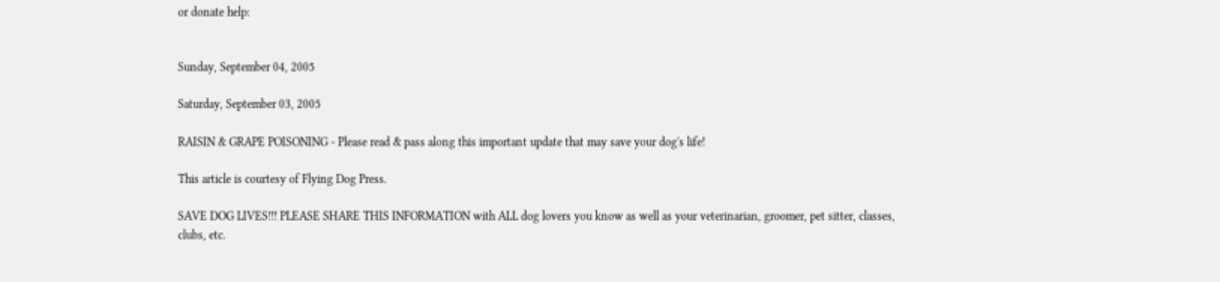or donate help:


Sunday, September 04, 2005

Saturday, September 03, 2005

RAISIN & GRAPE POISONING - Please read & pass along this important update that may save your dog's life!

This article is courtesy of Flying Dog Press.

SAVE DOG LIVES!!! PLEASE SHARE THIS INFORMATION with ALL dog lovers you know as well as your veterinarian, groomer, pet sitter, classes, clubs, etc.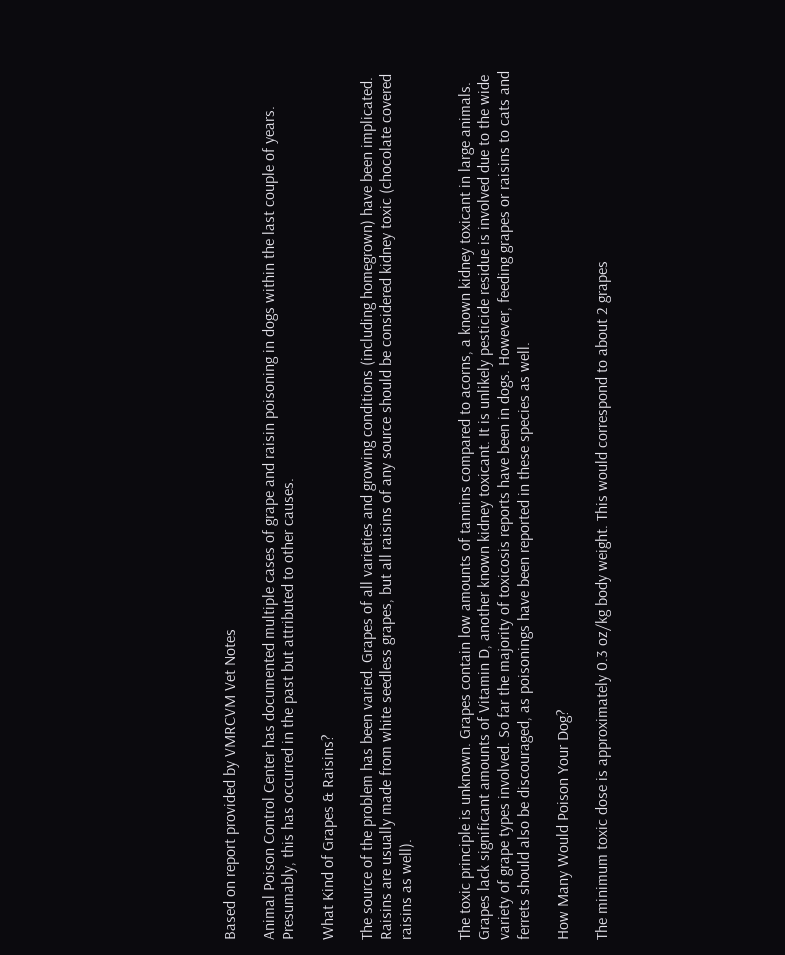Based on report provided by VMRCVM Vet Notes

Animal Poison Control Center has documented multiple cases of grape and raisin poisoning in dogs within the last couple of years. Presumably, this has occurred in the past but attributed to other causes.

What Kind of Grapes & Raisins?

The source of the problem has been varied. Grapes of all varieties and growing conditions (including homegrown) have been implicated. Raisins are usually made from white seedless grapes, but all raisins of any source should be considered kidney toxic (chocolate covered raisins as well).


The toxic principle is unknown. Grapes contain low amounts of tannins compared to acorns, a known kidney toxicant in large animals. Grapes lack significant amounts of Vitamin D, another known kidney toxicant. It is unlikely pesticide residue is involved due to the wide variety of grape types involved. So far the majority of toxicosis reports have been in dogs. However, feeding grapes or raisins to cats and ferrets should also be discouraged, as poisonings have been reported in these species as well.

How Many Would Poison Your Dog?

The minimum toxic dose is approximately 0.3 oz/kg body weight. This would correspond to about 2 grapes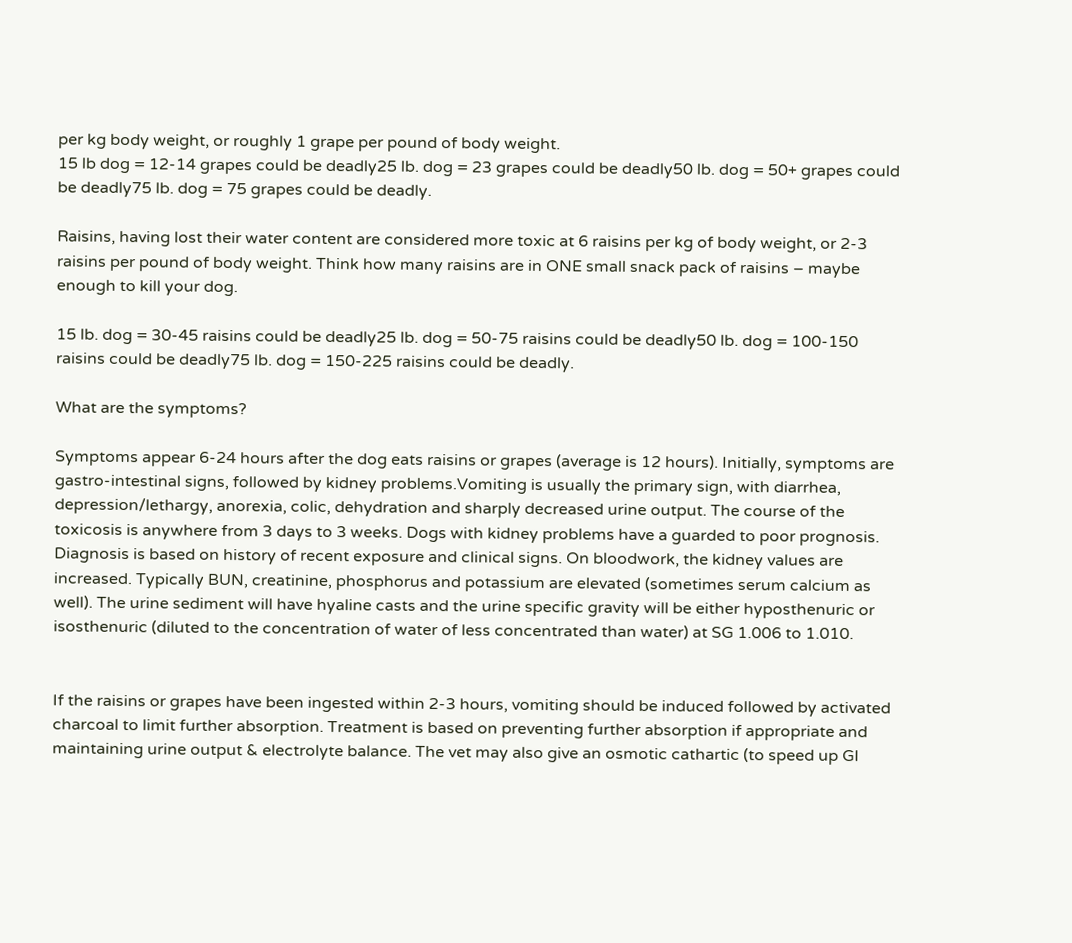per kg body weight, or roughly 1 grape per pound of body weight.
15 lb dog = 12-14 grapes could be deadly25 lb. dog = 23 grapes could be deadly50 lb. dog = 50+ grapes could be deadly75 lb. dog = 75 grapes could be deadly.

Raisins, having lost their water content are considered more toxic at 6 raisins per kg of body weight, or 2-3 raisins per pound of body weight. Think how many raisins are in ONE small snack pack of raisins – maybe enough to kill your dog.

15 lb. dog = 30-45 raisins could be deadly25 lb. dog = 50-75 raisins could be deadly50 lb. dog = 100-150 raisins could be deadly75 lb. dog = 150-225 raisins could be deadly.

What are the symptoms?

Symptoms appear 6-24 hours after the dog eats raisins or grapes (average is 12 hours). Initially, symptoms are gastro-intestinal signs, followed by kidney problems.Vomiting is usually the primary sign, with diarrhea, depression/lethargy, anorexia, colic, dehydration and sharply decreased urine output. The course of the toxicosis is anywhere from 3 days to 3 weeks. Dogs with kidney problems have a guarded to poor prognosis. Diagnosis is based on history of recent exposure and clinical signs. On bloodwork, the kidney values are increased. Typically BUN, creatinine, phosphorus and potassium are elevated (sometimes serum calcium as well). The urine sediment will have hyaline casts and the urine specific gravity will be either hyposthenuric or isosthenuric (diluted to the concentration of water of less concentrated than water) at SG 1.006 to 1.010.


If the raisins or grapes have been ingested within 2-3 hours, vomiting should be induced followed by activated charcoal to limit further absorption. Treatment is based on preventing further absorption if appropriate and maintaining urine output & electrolyte balance. The vet may also give an osmotic cathartic (to speed up GI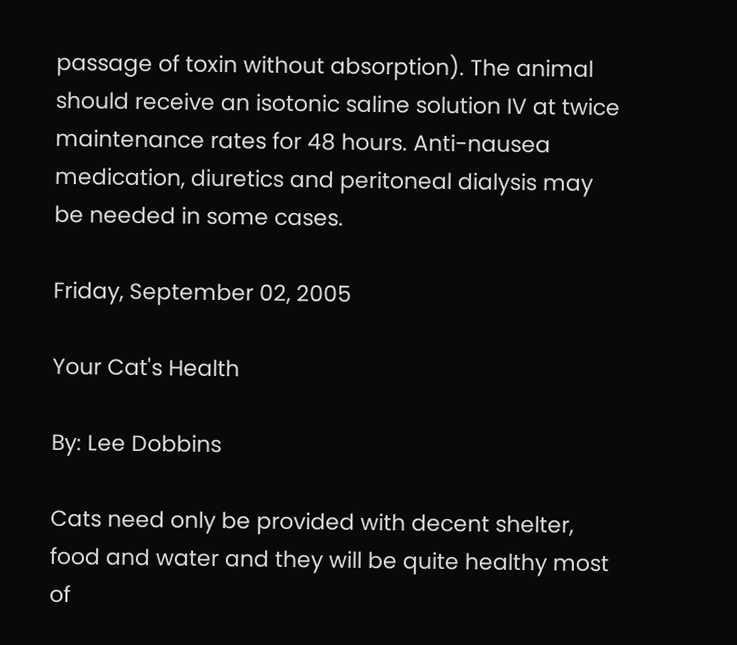passage of toxin without absorption). The animal should receive an isotonic saline solution IV at twice maintenance rates for 48 hours. Anti-nausea medication, diuretics and peritoneal dialysis may be needed in some cases.

Friday, September 02, 2005

Your Cat's Health

By: Lee Dobbins

Cats need only be provided with decent shelter, food and water and they will be quite healthy most of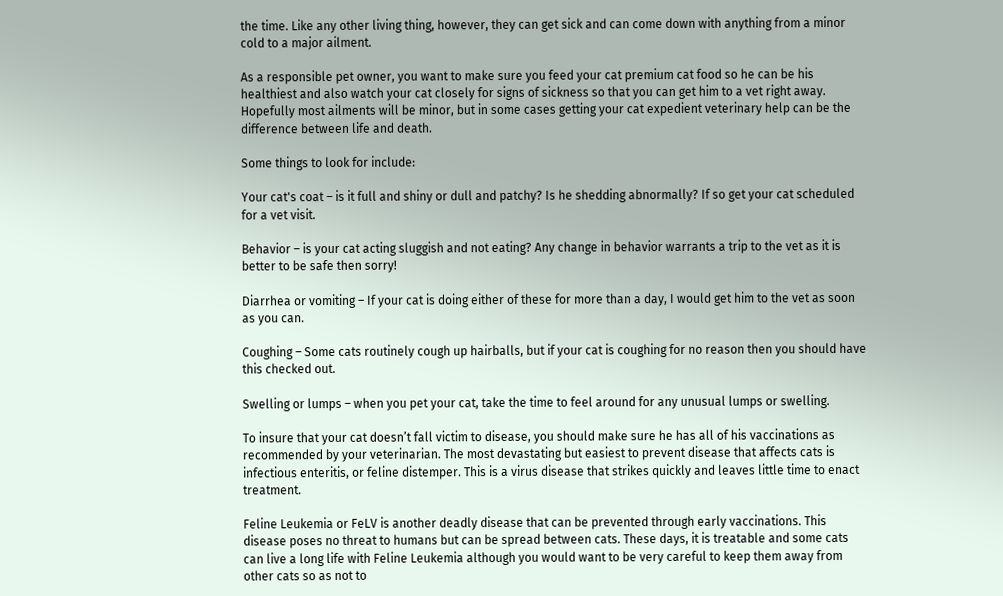the time. Like any other living thing, however, they can get sick and can come down with anything from a minor cold to a major ailment.

As a responsible pet owner, you want to make sure you feed your cat premium cat food so he can be his healthiest and also watch your cat closely for signs of sickness so that you can get him to a vet right away. Hopefully most ailments will be minor, but in some cases getting your cat expedient veterinary help can be the difference between life and death.

Some things to look for include:

Your cat's coat – is it full and shiny or dull and patchy? Is he shedding abnormally? If so get your cat scheduled for a vet visit.

Behavior – is your cat acting sluggish and not eating? Any change in behavior warrants a trip to the vet as it is better to be safe then sorry!

Diarrhea or vomiting – If your cat is doing either of these for more than a day, I would get him to the vet as soon as you can.

Coughing – Some cats routinely cough up hairballs, but if your cat is coughing for no reason then you should have this checked out.

Swelling or lumps – when you pet your cat, take the time to feel around for any unusual lumps or swelling.

To insure that your cat doesn’t fall victim to disease, you should make sure he has all of his vaccinations as recommended by your veterinarian. The most devastating but easiest to prevent disease that affects cats is infectious enteritis, or feline distemper. This is a virus disease that strikes quickly and leaves little time to enact treatment.

Feline Leukemia or FeLV is another deadly disease that can be prevented through early vaccinations. This disease poses no threat to humans but can be spread between cats. These days, it is treatable and some cats can live a long life with Feline Leukemia although you would want to be very careful to keep them away from other cats so as not to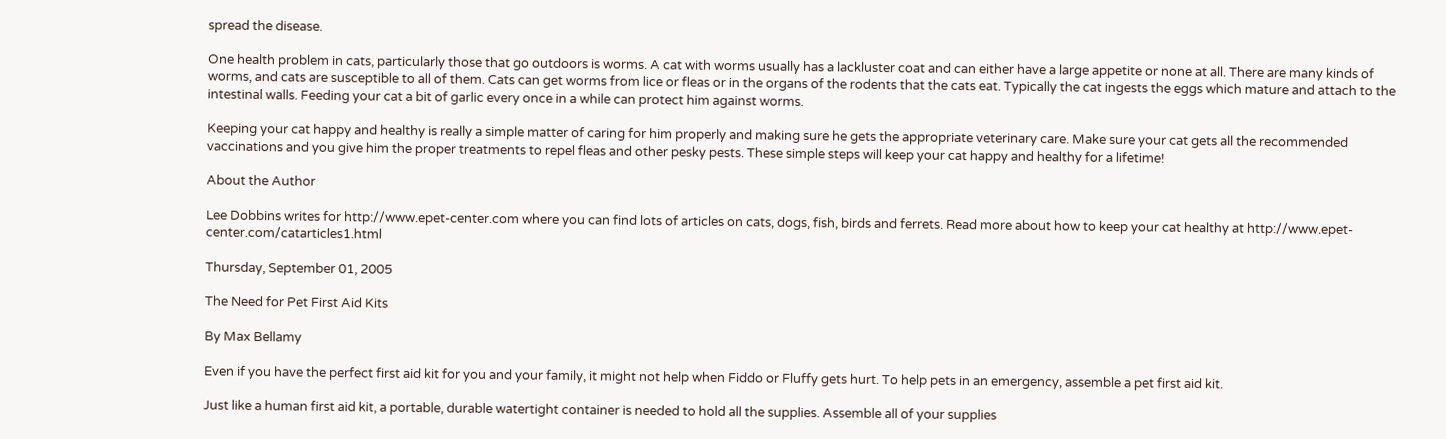spread the disease.

One health problem in cats, particularly those that go outdoors is worms. A cat with worms usually has a lackluster coat and can either have a large appetite or none at all. There are many kinds of worms, and cats are susceptible to all of them. Cats can get worms from lice or fleas or in the organs of the rodents that the cats eat. Typically the cat ingests the eggs which mature and attach to the intestinal walls. Feeding your cat a bit of garlic every once in a while can protect him against worms.

Keeping your cat happy and healthy is really a simple matter of caring for him properly and making sure he gets the appropriate veterinary care. Make sure your cat gets all the recommended vaccinations and you give him the proper treatments to repel fleas and other pesky pests. These simple steps will keep your cat happy and healthy for a lifetime!

About the Author

Lee Dobbins writes for http://www.epet-center.com where you can find lots of articles on cats, dogs, fish, birds and ferrets. Read more about how to keep your cat healthy at http://www.epet-center.com/catarticles1.html

Thursday, September 01, 2005

The Need for Pet First Aid Kits

By Max Bellamy

Even if you have the perfect first aid kit for you and your family, it might not help when Fiddo or Fluffy gets hurt. To help pets in an emergency, assemble a pet first aid kit.

Just like a human first aid kit, a portable, durable watertight container is needed to hold all the supplies. Assemble all of your supplies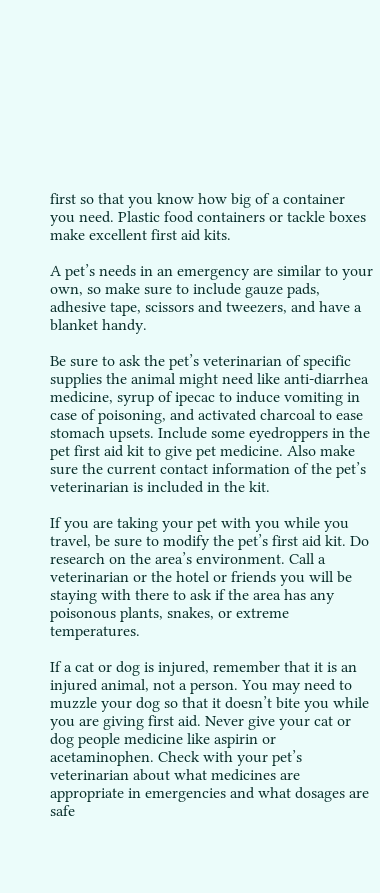first so that you know how big of a container you need. Plastic food containers or tackle boxes make excellent first aid kits.

A pet’s needs in an emergency are similar to your own, so make sure to include gauze pads, adhesive tape, scissors and tweezers, and have a blanket handy.

Be sure to ask the pet’s veterinarian of specific supplies the animal might need like anti-diarrhea medicine, syrup of ipecac to induce vomiting in case of poisoning, and activated charcoal to ease stomach upsets. Include some eyedroppers in the pet first aid kit to give pet medicine. Also make sure the current contact information of the pet’s veterinarian is included in the kit.

If you are taking your pet with you while you travel, be sure to modify the pet’s first aid kit. Do research on the area’s environment. Call a veterinarian or the hotel or friends you will be staying with there to ask if the area has any poisonous plants, snakes, or extreme temperatures.

If a cat or dog is injured, remember that it is an injured animal, not a person. You may need to muzzle your dog so that it doesn’t bite you while you are giving first aid. Never give your cat or dog people medicine like aspirin or acetaminophen. Check with your pet’s veterinarian about what medicines are appropriate in emergencies and what dosages are safe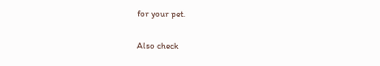for your pet.

Also check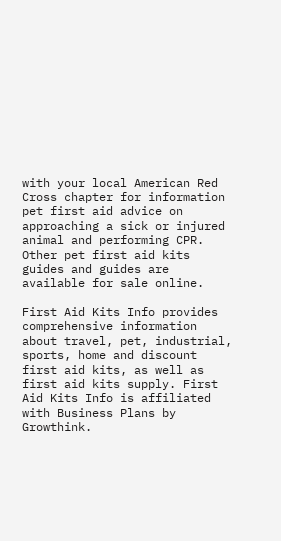with your local American Red Cross chapter for information pet first aid advice on approaching a sick or injured animal and performing CPR. Other pet first aid kits guides and guides are available for sale online.

First Aid Kits Info provides comprehensive information about travel, pet, industrial, sports, home and discount first aid kits, as well as first aid kits supply. First Aid Kits Info is affiliated with Business Plans by Growthink.